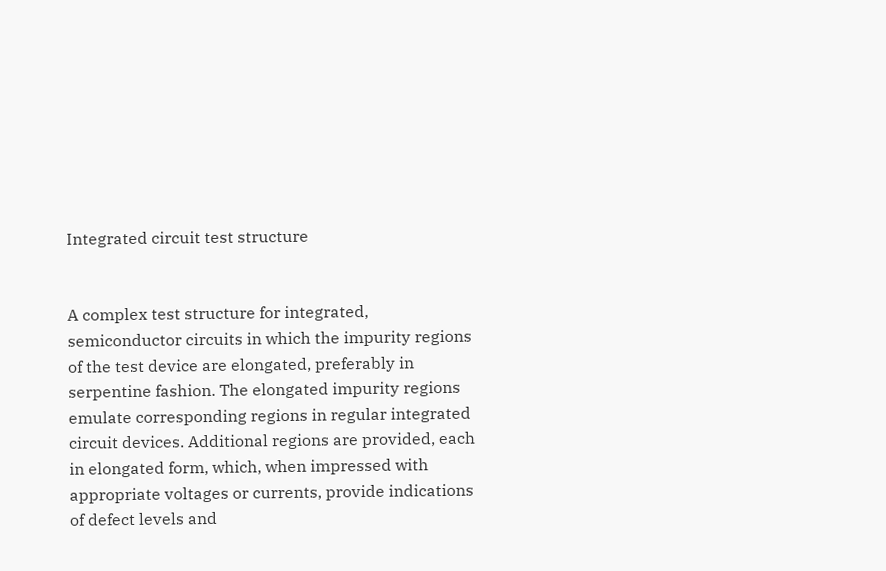Integrated circuit test structure


A complex test structure for integrated, semiconductor circuits in which the impurity regions of the test device are elongated, preferably in serpentine fashion. The elongated impurity regions emulate corresponding regions in regular integrated circuit devices. Additional regions are provided, each in elongated form, which, when impressed with appropriate voltages or currents, provide indications of defect levels and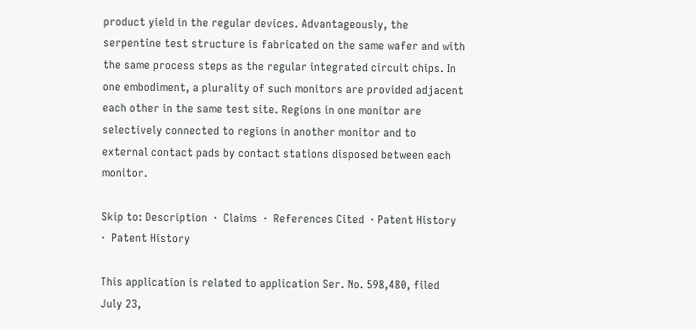product yield in the regular devices. Advantageously, the serpentine test structure is fabricated on the same wafer and with the same process steps as the regular integrated circuit chips. In one embodiment, a plurality of such monitors are provided adjacent each other in the same test site. Regions in one monitor are selectively connected to regions in another monitor and to external contact pads by contact stations disposed between each monitor.

Skip to: Description  ·  Claims  ·  References Cited  · Patent History  ·  Patent History

This application is related to application Ser. No. 598,480, filed July 23,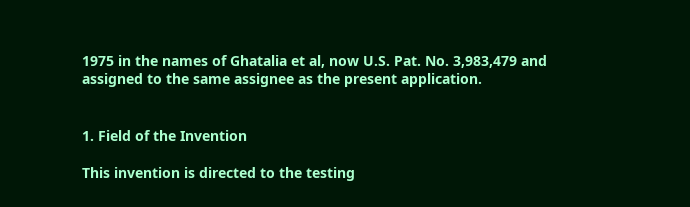1975 in the names of Ghatalia et al, now U.S. Pat. No. 3,983,479 and assigned to the same assignee as the present application.


1. Field of the Invention

This invention is directed to the testing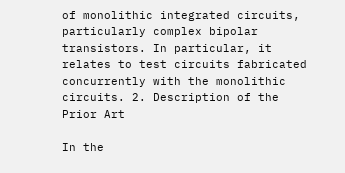of monolithic integrated circuits, particularly complex bipolar transistors. In particular, it relates to test circuits fabricated concurrently with the monolithic circuits. 2. Description of the Prior Art

In the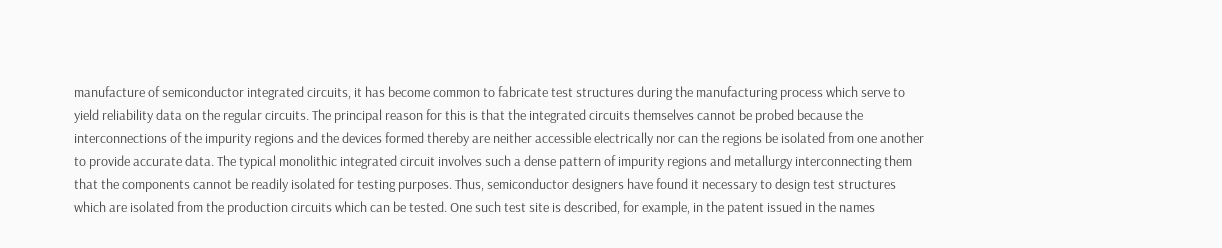manufacture of semiconductor integrated circuits, it has become common to fabricate test structures during the manufacturing process which serve to yield reliability data on the regular circuits. The principal reason for this is that the integrated circuits themselves cannot be probed because the interconnections of the impurity regions and the devices formed thereby are neither accessible electrically nor can the regions be isolated from one another to provide accurate data. The typical monolithic integrated circuit involves such a dense pattern of impurity regions and metallurgy interconnecting them that the components cannot be readily isolated for testing purposes. Thus, semiconductor designers have found it necessary to design test structures which are isolated from the production circuits which can be tested. One such test site is described, for example, in the patent issued in the names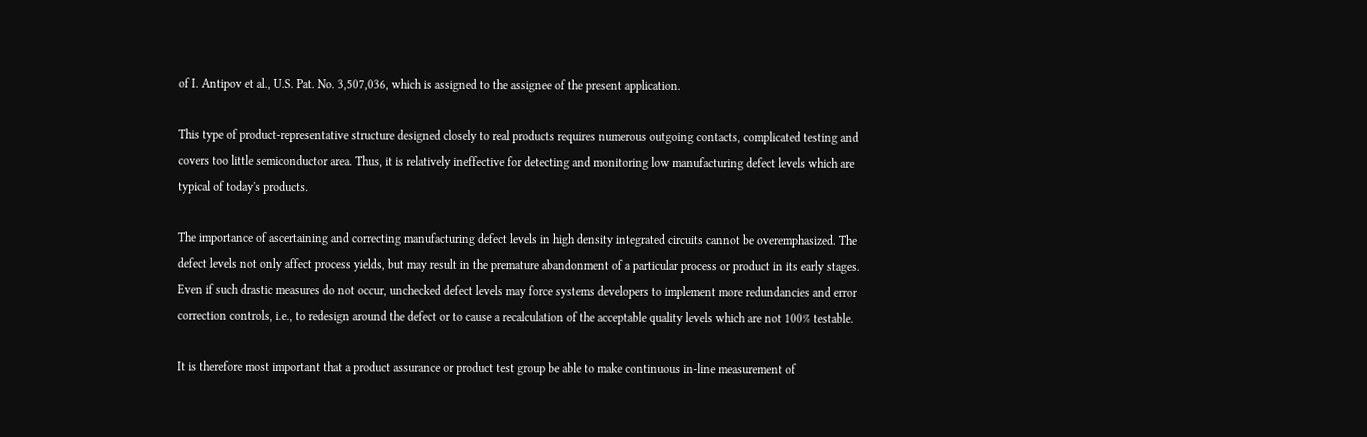of I. Antipov et al., U.S. Pat. No. 3,507,036, which is assigned to the assignee of the present application.

This type of product-representative structure designed closely to real products requires numerous outgoing contacts, complicated testing and covers too little semiconductor area. Thus, it is relatively ineffective for detecting and monitoring low manufacturing defect levels which are typical of today's products.

The importance of ascertaining and correcting manufacturing defect levels in high density integrated circuits cannot be overemphasized. The defect levels not only affect process yields, but may result in the premature abandonment of a particular process or product in its early stages. Even if such drastic measures do not occur, unchecked defect levels may force systems developers to implement more redundancies and error correction controls, i.e., to redesign around the defect or to cause a recalculation of the acceptable quality levels which are not 100% testable.

It is therefore most important that a product assurance or product test group be able to make continuous in-line measurement of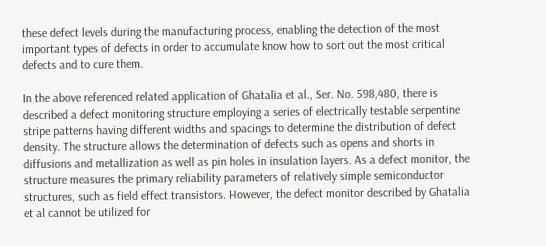these defect levels during the manufacturing process, enabling the detection of the most important types of defects in order to accumulate know how to sort out the most critical defects and to cure them.

In the above referenced related application of Ghatalia et al., Ser. No. 598,480, there is described a defect monitoring structure employing a series of electrically testable serpentine stripe patterns having different widths and spacings to determine the distribution of defect density. The structure allows the determination of defects such as opens and shorts in diffusions and metallization as well as pin holes in insulation layers. As a defect monitor, the structure measures the primary reliability parameters of relatively simple semiconductor structures, such as field effect transistors. However, the defect monitor described by Ghatalia et al cannot be utilized for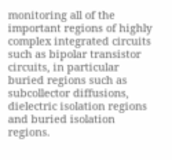monitoring all of the important regions of highly complex integrated circuits such as bipolar transistor circuits, in particular buried regions such as subcollector diffusions, dielectric isolation regions and buried isolation regions.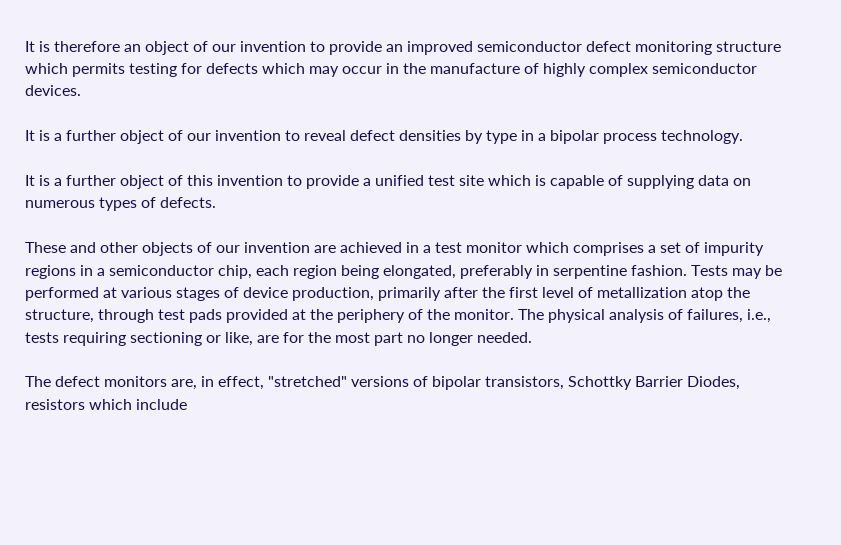It is therefore an object of our invention to provide an improved semiconductor defect monitoring structure which permits testing for defects which may occur in the manufacture of highly complex semiconductor devices.

It is a further object of our invention to reveal defect densities by type in a bipolar process technology.

It is a further object of this invention to provide a unified test site which is capable of supplying data on numerous types of defects.

These and other objects of our invention are achieved in a test monitor which comprises a set of impurity regions in a semiconductor chip, each region being elongated, preferably in serpentine fashion. Tests may be performed at various stages of device production, primarily after the first level of metallization atop the structure, through test pads provided at the periphery of the monitor. The physical analysis of failures, i.e., tests requiring sectioning or like, are for the most part no longer needed.

The defect monitors are, in effect, "stretched" versions of bipolar transistors, Schottky Barrier Diodes, resistors which include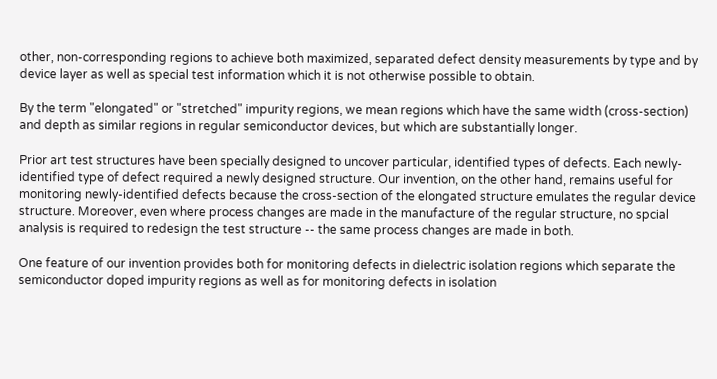other, non-corresponding regions to achieve both maximized, separated defect density measurements by type and by device layer as well as special test information which it is not otherwise possible to obtain.

By the term "elongated" or "stretched" impurity regions, we mean regions which have the same width (cross-section) and depth as similar regions in regular semiconductor devices, but which are substantially longer.

Prior art test structures have been specially designed to uncover particular, identified types of defects. Each newly-identified type of defect required a newly designed structure. Our invention, on the other hand, remains useful for monitoring newly-identified defects because the cross-section of the elongated structure emulates the regular device structure. Moreover, even where process changes are made in the manufacture of the regular structure, no spcial analysis is required to redesign the test structure -- the same process changes are made in both.

One feature of our invention provides both for monitoring defects in dielectric isolation regions which separate the semiconductor doped impurity regions as well as for monitoring defects in isolation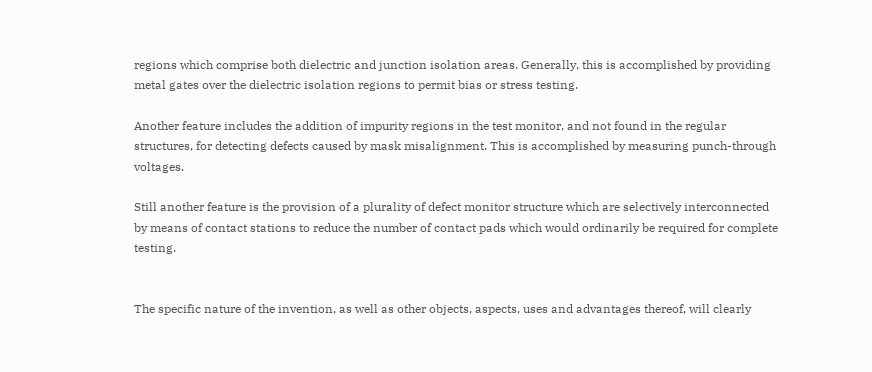regions which comprise both dielectric and junction isolation areas. Generally, this is accomplished by providing metal gates over the dielectric isolation regions to permit bias or stress testing.

Another feature includes the addition of impurity regions in the test monitor, and not found in the regular structures, for detecting defects caused by mask misalignment. This is accomplished by measuring punch-through voltages.

Still another feature is the provision of a plurality of defect monitor structure which are selectively interconnected by means of contact stations to reduce the number of contact pads which would ordinarily be required for complete testing.


The specific nature of the invention, as well as other objects, aspects, uses and advantages thereof, will clearly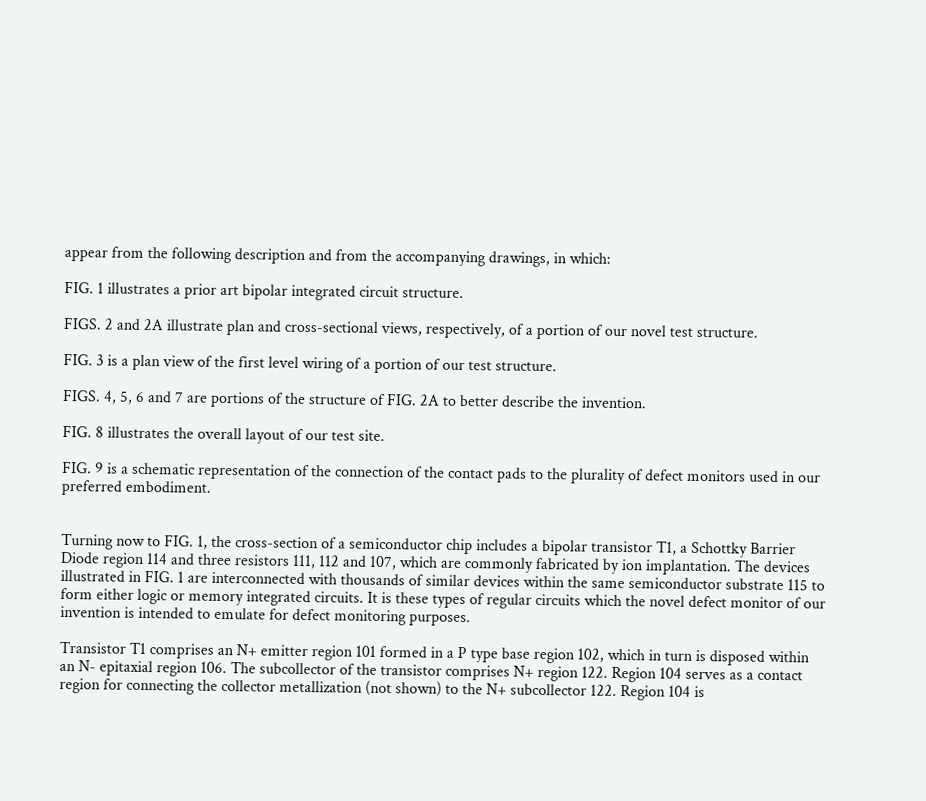appear from the following description and from the accompanying drawings, in which:

FIG. 1 illustrates a prior art bipolar integrated circuit structure.

FIGS. 2 and 2A illustrate plan and cross-sectional views, respectively, of a portion of our novel test structure.

FIG. 3 is a plan view of the first level wiring of a portion of our test structure.

FIGS. 4, 5, 6 and 7 are portions of the structure of FIG. 2A to better describe the invention.

FIG. 8 illustrates the overall layout of our test site.

FIG. 9 is a schematic representation of the connection of the contact pads to the plurality of defect monitors used in our preferred embodiment.


Turning now to FIG. 1, the cross-section of a semiconductor chip includes a bipolar transistor T1, a Schottky Barrier Diode region 114 and three resistors 111, 112 and 107, which are commonly fabricated by ion implantation. The devices illustrated in FIG. 1 are interconnected with thousands of similar devices within the same semiconductor substrate 115 to form either logic or memory integrated circuits. It is these types of regular circuits which the novel defect monitor of our invention is intended to emulate for defect monitoring purposes.

Transistor T1 comprises an N+ emitter region 101 formed in a P type base region 102, which in turn is disposed within an N- epitaxial region 106. The subcollector of the transistor comprises N+ region 122. Region 104 serves as a contact region for connecting the collector metallization (not shown) to the N+ subcollector 122. Region 104 is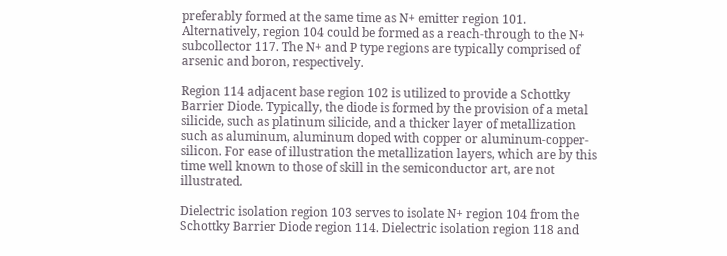preferably formed at the same time as N+ emitter region 101. Alternatively, region 104 could be formed as a reach-through to the N+ subcollector 117. The N+ and P type regions are typically comprised of arsenic and boron, respectively.

Region 114 adjacent base region 102 is utilized to provide a Schottky Barrier Diode. Typically, the diode is formed by the provision of a metal silicide, such as platinum silicide, and a thicker layer of metallization such as aluminum, aluminum doped with copper or aluminum-copper-silicon. For ease of illustration the metallization layers, which are by this time well known to those of skill in the semiconductor art, are not illustrated.

Dielectric isolation region 103 serves to isolate N+ region 104 from the Schottky Barrier Diode region 114. Dielectric isolation region 118 and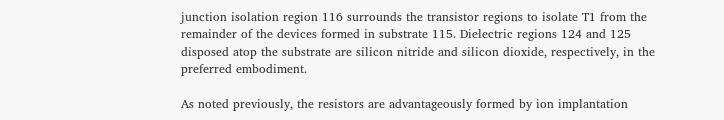junction isolation region 116 surrounds the transistor regions to isolate T1 from the remainder of the devices formed in substrate 115. Dielectric regions 124 and 125 disposed atop the substrate are silicon nitride and silicon dioxide, respectively, in the preferred embodiment.

As noted previously, the resistors are advantageously formed by ion implantation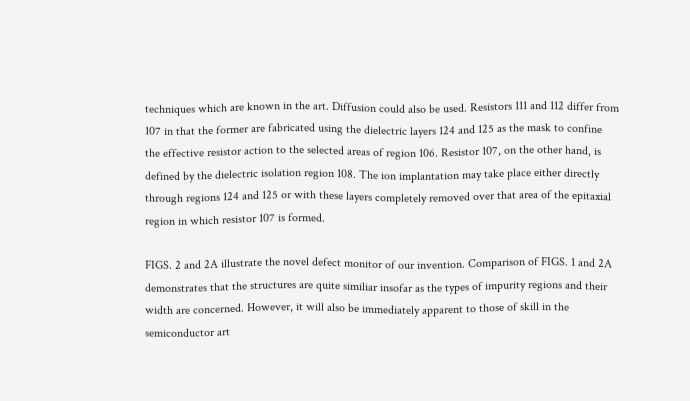techniques which are known in the art. Diffusion could also be used. Resistors 111 and 112 differ from 107 in that the former are fabricated using the dielectric layers 124 and 125 as the mask to confine the effective resistor action to the selected areas of region 106. Resistor 107, on the other hand, is defined by the dielectric isolation region 108. The ion implantation may take place either directly through regions 124 and 125 or with these layers completely removed over that area of the epitaxial region in which resistor 107 is formed.

FIGS. 2 and 2A illustrate the novel defect monitor of our invention. Comparison of FIGS. 1 and 2A demonstrates that the structures are quite similiar insofar as the types of impurity regions and their width are concerned. However, it will also be immediately apparent to those of skill in the semiconductor art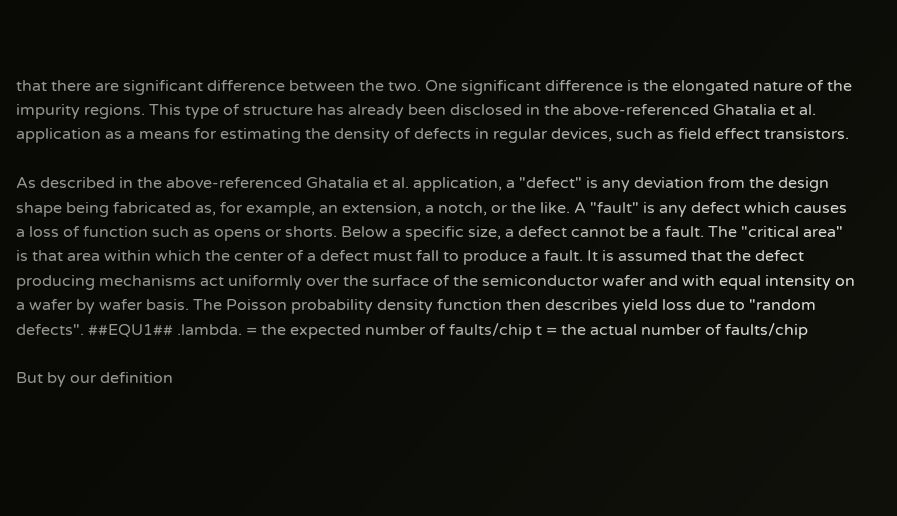that there are significant difference between the two. One significant difference is the elongated nature of the impurity regions. This type of structure has already been disclosed in the above-referenced Ghatalia et al. application as a means for estimating the density of defects in regular devices, such as field effect transistors.

As described in the above-referenced Ghatalia et al. application, a "defect" is any deviation from the design shape being fabricated as, for example, an extension, a notch, or the like. A "fault" is any defect which causes a loss of function such as opens or shorts. Below a specific size, a defect cannot be a fault. The "critical area" is that area within which the center of a defect must fall to produce a fault. It is assumed that the defect producing mechanisms act uniformly over the surface of the semiconductor wafer and with equal intensity on a wafer by wafer basis. The Poisson probability density function then describes yield loss due to "random defects". ##EQU1## .lambda. = the expected number of faults/chip t = the actual number of faults/chip

But by our definition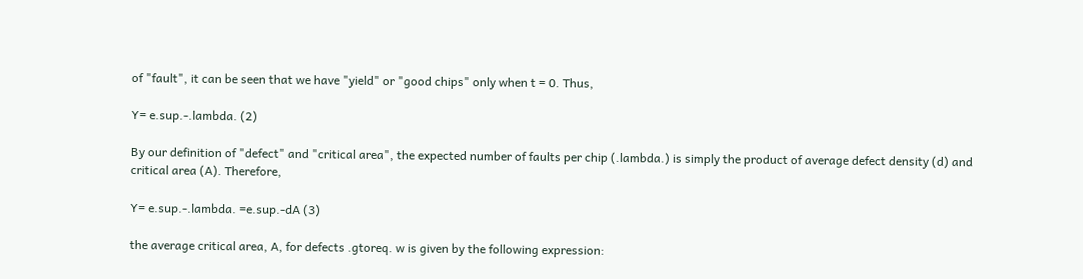of "fault", it can be seen that we have "yield" or "good chips" only when t = 0. Thus,

Y= e.sup.-.lambda. (2)

By our definition of "defect" and "critical area", the expected number of faults per chip (.lambda.) is simply the product of average defect density (d) and critical area (A). Therefore,

Y= e.sup.-.lambda. =e.sup.-dA (3)

the average critical area, A, for defects .gtoreq. w is given by the following expression: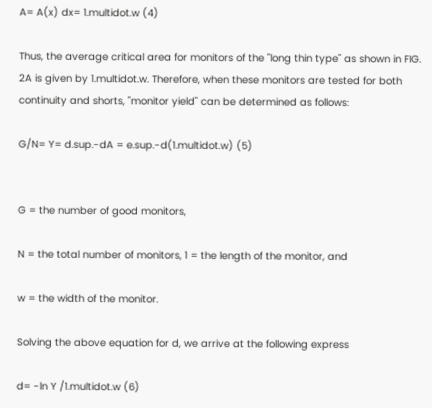A= A(x) dx= 1.multidot.w (4)

Thus, the average critical area for monitors of the "long thin type" as shown in FIG. 2A is given by 1.multidot.w. Therefore, when these monitors are tested for both continuity and shorts, "monitor yield" can be determined as follows:

G/N= Y= d.sup.-dA = e.sup.-d(1.multidot.w) (5)


G = the number of good monitors,

N = the total number of monitors, 1 = the length of the monitor, and

w = the width of the monitor.

Solving the above equation for d, we arrive at the following express

d= -ln Y /1.multidot.w (6)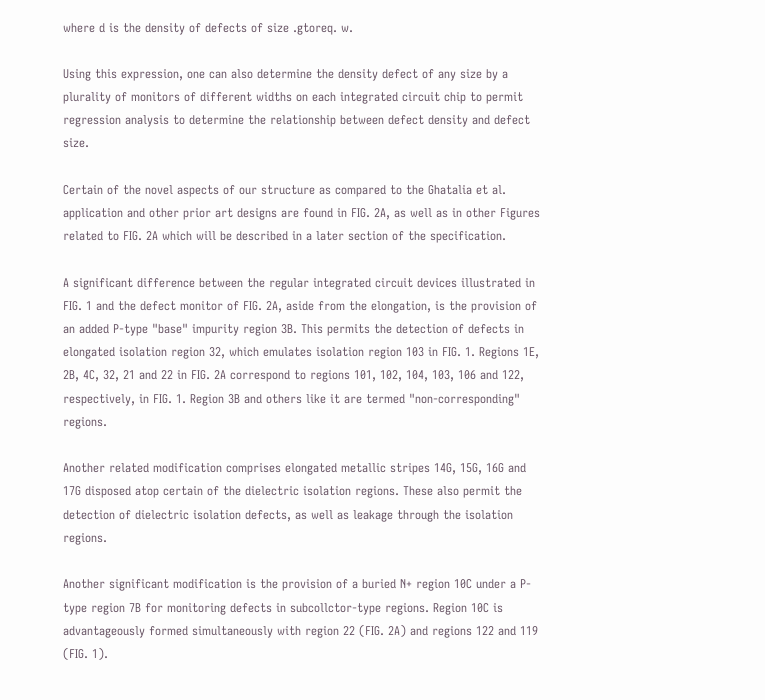where d is the density of defects of size .gtoreq. w.

Using this expression, one can also determine the density defect of any size by a plurality of monitors of different widths on each integrated circuit chip to permit regression analysis to determine the relationship between defect density and defect size.

Certain of the novel aspects of our structure as compared to the Ghatalia et al. application and other prior art designs are found in FIG. 2A, as well as in other Figures related to FIG. 2A which will be described in a later section of the specification.

A significant difference between the regular integrated circuit devices illustrated in FIG. 1 and the defect monitor of FIG. 2A, aside from the elongation, is the provision of an added P-type "base" impurity region 3B. This permits the detection of defects in elongated isolation region 32, which emulates isolation region 103 in FIG. 1. Regions 1E, 2B, 4C, 32, 21 and 22 in FIG. 2A correspond to regions 101, 102, 104, 103, 106 and 122, respectively, in FIG. 1. Region 3B and others like it are termed "non-corresponding" regions.

Another related modification comprises elongated metallic stripes 14G, 15G, 16G and 17G disposed atop certain of the dielectric isolation regions. These also permit the detection of dielectric isolation defects, as well as leakage through the isolation regions.

Another significant modification is the provision of a buried N+ region 10C under a P-type region 7B for monitoring defects in subcollctor-type regions. Region 10C is advantageously formed simultaneously with region 22 (FIG. 2A) and regions 122 and 119 (FIG. 1).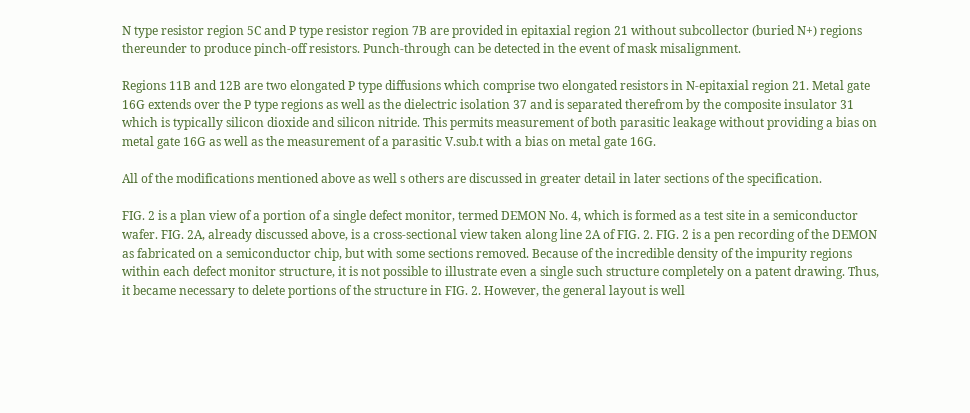N type resistor region 5C and P type resistor region 7B are provided in epitaxial region 21 without subcollector (buried N+) regions thereunder to produce pinch-off resistors. Punch-through can be detected in the event of mask misalignment.

Regions 11B and 12B are two elongated P type diffusions which comprise two elongated resistors in N-epitaxial region 21. Metal gate 16G extends over the P type regions as well as the dielectric isolation 37 and is separated therefrom by the composite insulator 31 which is typically silicon dioxide and silicon nitride. This permits measurement of both parasitic leakage without providing a bias on metal gate 16G as well as the measurement of a parasitic V.sub.t with a bias on metal gate 16G.

All of the modifications mentioned above as well s others are discussed in greater detail in later sections of the specification.

FIG. 2 is a plan view of a portion of a single defect monitor, termed DEMON No. 4, which is formed as a test site in a semiconductor wafer. FIG. 2A, already discussed above, is a cross-sectional view taken along line 2A of FIG. 2. FIG. 2 is a pen recording of the DEMON as fabricated on a semiconductor chip, but with some sections removed. Because of the incredible density of the impurity regions within each defect monitor structure, it is not possible to illustrate even a single such structure completely on a patent drawing. Thus, it became necessary to delete portions of the structure in FIG. 2. However, the general layout is well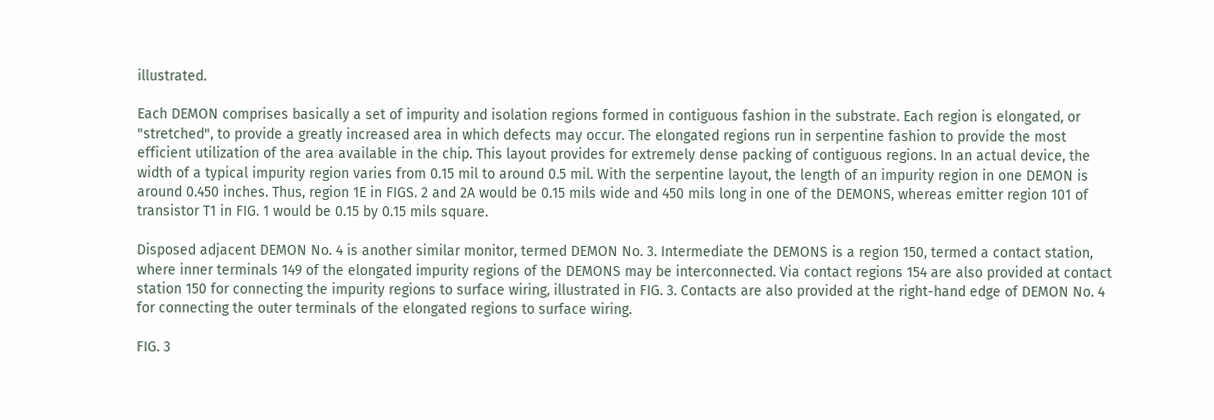illustrated.

Each DEMON comprises basically a set of impurity and isolation regions formed in contiguous fashion in the substrate. Each region is elongated, or "stretched", to provide a greatly increased area in which defects may occur. The elongated regions run in serpentine fashion to provide the most efficient utilization of the area available in the chip. This layout provides for extremely dense packing of contiguous regions. In an actual device, the width of a typical impurity region varies from 0.15 mil to around 0.5 mil. With the serpentine layout, the length of an impurity region in one DEMON is around 0.450 inches. Thus, region 1E in FIGS. 2 and 2A would be 0.15 mils wide and 450 mils long in one of the DEMONS, whereas emitter region 101 of transistor T1 in FIG. 1 would be 0.15 by 0.15 mils square.

Disposed adjacent DEMON No. 4 is another similar monitor, termed DEMON No. 3. Intermediate the DEMONS is a region 150, termed a contact station, where inner terminals 149 of the elongated impurity regions of the DEMONS may be interconnected. Via contact regions 154 are also provided at contact station 150 for connecting the impurity regions to surface wiring, illustrated in FIG. 3. Contacts are also provided at the right-hand edge of DEMON No. 4 for connecting the outer terminals of the elongated regions to surface wiring.

FIG. 3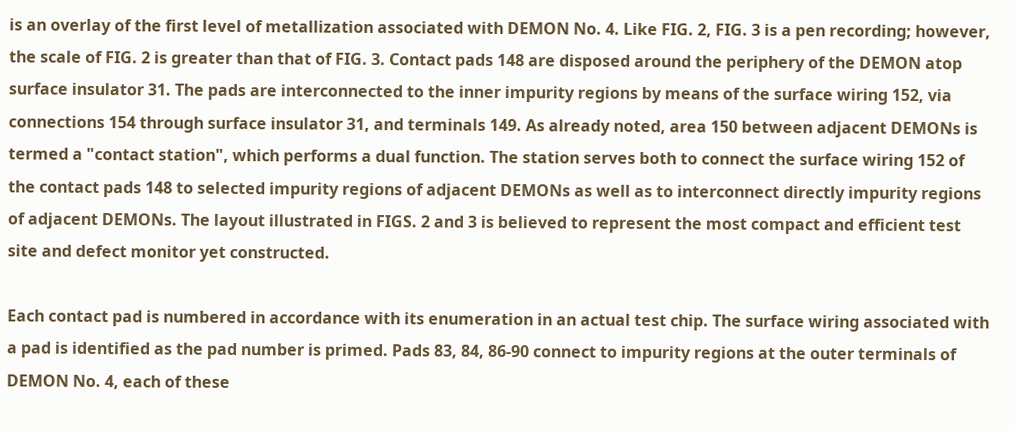is an overlay of the first level of metallization associated with DEMON No. 4. Like FIG. 2, FIG. 3 is a pen recording; however, the scale of FIG. 2 is greater than that of FIG. 3. Contact pads 148 are disposed around the periphery of the DEMON atop surface insulator 31. The pads are interconnected to the inner impurity regions by means of the surface wiring 152, via connections 154 through surface insulator 31, and terminals 149. As already noted, area 150 between adjacent DEMONs is termed a "contact station", which performs a dual function. The station serves both to connect the surface wiring 152 of the contact pads 148 to selected impurity regions of adjacent DEMONs as well as to interconnect directly impurity regions of adjacent DEMONs. The layout illustrated in FIGS. 2 and 3 is believed to represent the most compact and efficient test site and defect monitor yet constructed.

Each contact pad is numbered in accordance with its enumeration in an actual test chip. The surface wiring associated with a pad is identified as the pad number is primed. Pads 83, 84, 86-90 connect to impurity regions at the outer terminals of DEMON No. 4, each of these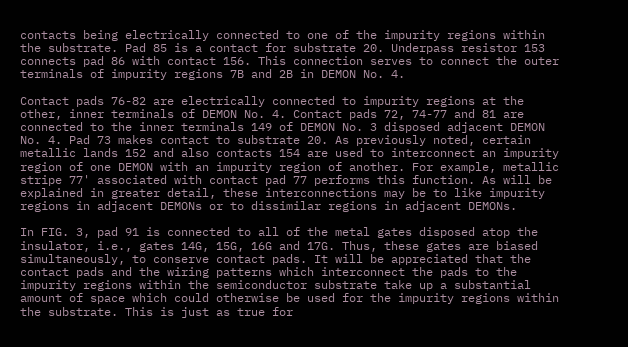contacts being electrically connected to one of the impurity regions within the substrate. Pad 85 is a contact for substrate 20. Underpass resistor 153 connects pad 86 with contact 156. This connection serves to connect the outer terminals of impurity regions 7B and 2B in DEMON No. 4.

Contact pads 76-82 are electrically connected to impurity regions at the other, inner terminals of DEMON No. 4. Contact pads 72, 74-77 and 81 are connected to the inner terminals 149 of DEMON No. 3 disposed adjacent DEMON No. 4. Pad 73 makes contact to substrate 20. As previously noted, certain metallic lands 152 and also contacts 154 are used to interconnect an impurity region of one DEMON with an impurity region of another. For example, metallic stripe 77' associated with contact pad 77 performs this function. As will be explained in greater detail, these interconnections may be to like impurity regions in adjacent DEMONs or to dissimilar regions in adjacent DEMONs.

In FIG. 3, pad 91 is connected to all of the metal gates disposed atop the insulator, i.e., gates 14G, 15G, 16G and 17G. Thus, these gates are biased simultaneously, to conserve contact pads. It will be appreciated that the contact pads and the wiring patterns which interconnect the pads to the impurity regions within the semiconductor substrate take up a substantial amount of space which could otherwise be used for the impurity regions within the substrate. This is just as true for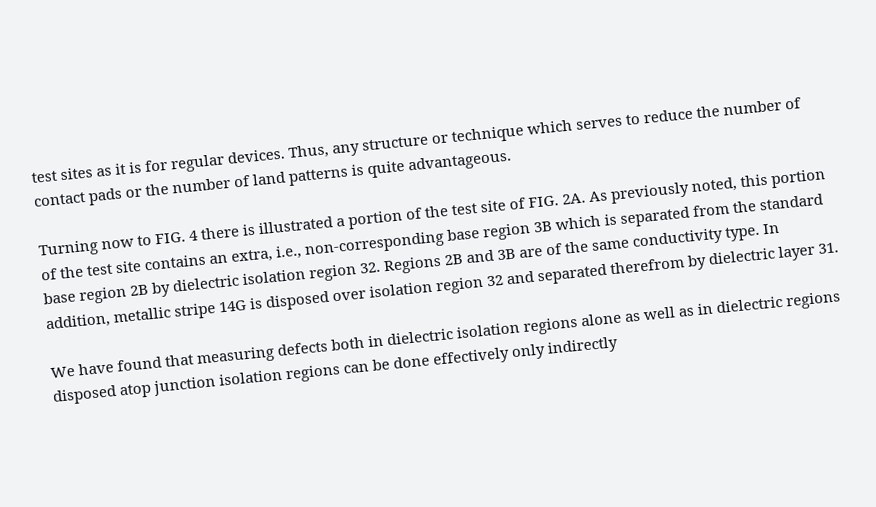test sites as it is for regular devices. Thus, any structure or technique which serves to reduce the number of contact pads or the number of land patterns is quite advantageous.

Turning now to FIG. 4 there is illustrated a portion of the test site of FIG. 2A. As previously noted, this portion of the test site contains an extra, i.e., non-corresponding base region 3B which is separated from the standard base region 2B by dielectric isolation region 32. Regions 2B and 3B are of the same conductivity type. In addition, metallic stripe 14G is disposed over isolation region 32 and separated therefrom by dielectric layer 31.

We have found that measuring defects both in dielectric isolation regions alone as well as in dielectric regions disposed atop junction isolation regions can be done effectively only indirectly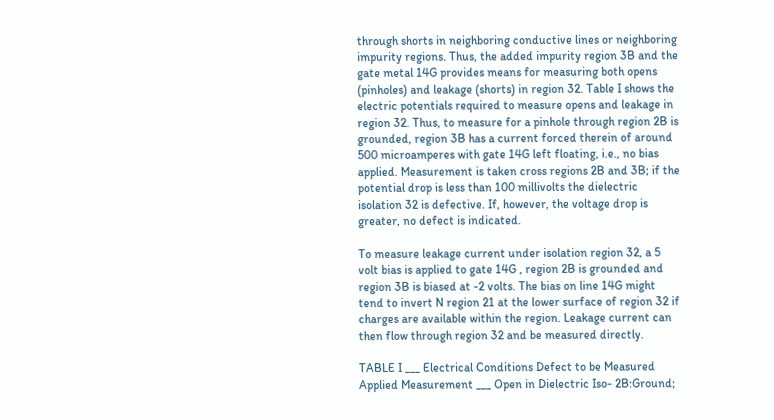through shorts in neighboring conductive lines or neighboring impurity regions. Thus, the added impurity region 3B and the gate metal 14G provides means for measuring both opens (pinholes) and leakage (shorts) in region 32. Table I shows the electric potentials required to measure opens and leakage in region 32. Thus, to measure for a pinhole through region 2B is grounded, region 3B has a current forced therein of around 500 microamperes with gate 14G left floating, i.e., no bias applied. Measurement is taken cross regions 2B and 3B; if the potential drop is less than 100 millivolts the dielectric isolation 32 is defective. If, however, the voltage drop is greater, no defect is indicated.

To measure leakage current under isolation region 32, a 5 volt bias is applied to gate 14G , region 2B is grounded and region 3B is biased at -2 volts. The bias on line 14G might tend to invert N region 21 at the lower surface of region 32 if charges are available within the region. Leakage current can then flow through region 32 and be measured directly.

TABLE I ___ Electrical Conditions Defect to be Measured Applied Measurement ___ Open in Dielectric Iso- 2B:Ground;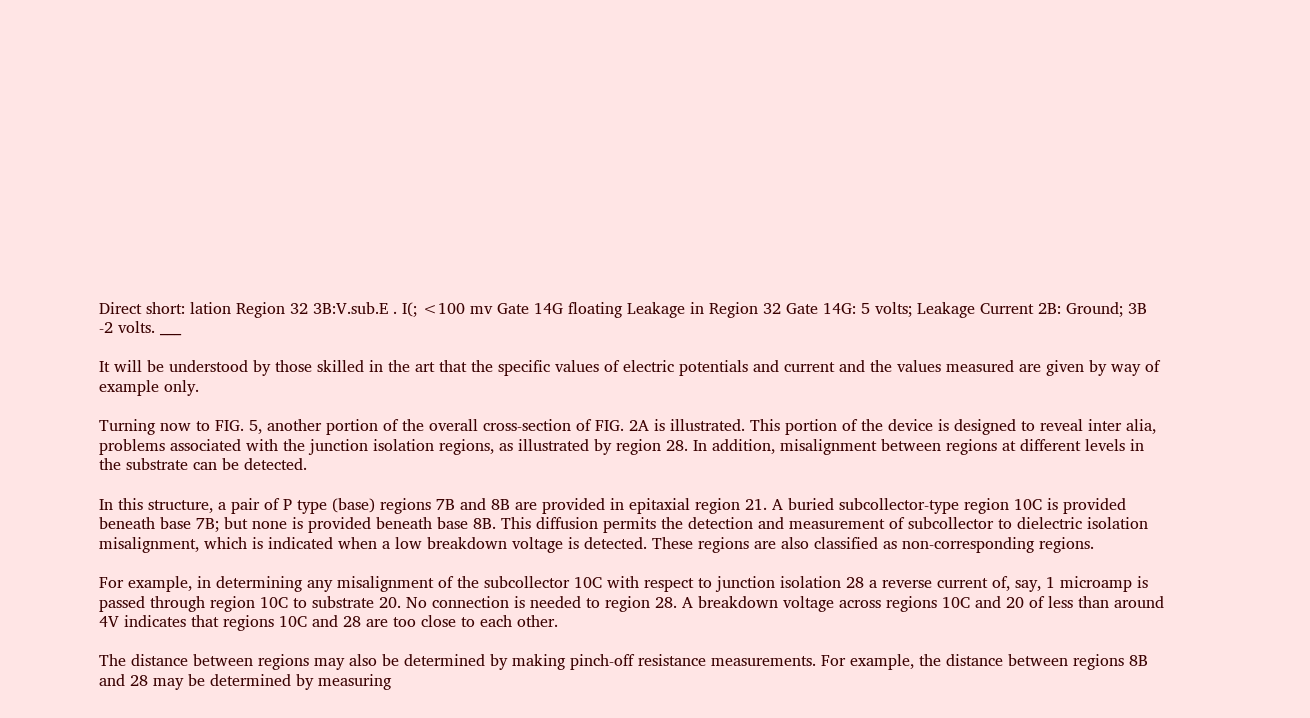Direct short: lation Region 32 3B:V.sub.E . I(; <100 mv Gate 14G floating Leakage in Region 32 Gate 14G: 5 volts; Leakage Current 2B: Ground; 3B -2 volts. ___

It will be understood by those skilled in the art that the specific values of electric potentials and current and the values measured are given by way of example only.

Turning now to FIG. 5, another portion of the overall cross-section of FIG. 2A is illustrated. This portion of the device is designed to reveal inter alia, problems associated with the junction isolation regions, as illustrated by region 28. In addition, misalignment between regions at different levels in the substrate can be detected.

In this structure, a pair of P type (base) regions 7B and 8B are provided in epitaxial region 21. A buried subcollector-type region 10C is provided beneath base 7B; but none is provided beneath base 8B. This diffusion permits the detection and measurement of subcollector to dielectric isolation misalignment, which is indicated when a low breakdown voltage is detected. These regions are also classified as non-corresponding regions.

For example, in determining any misalignment of the subcollector 10C with respect to junction isolation 28 a reverse current of, say, 1 microamp is passed through region 10C to substrate 20. No connection is needed to region 28. A breakdown voltage across regions 10C and 20 of less than around 4V indicates that regions 10C and 28 are too close to each other.

The distance between regions may also be determined by making pinch-off resistance measurements. For example, the distance between regions 8B and 28 may be determined by measuring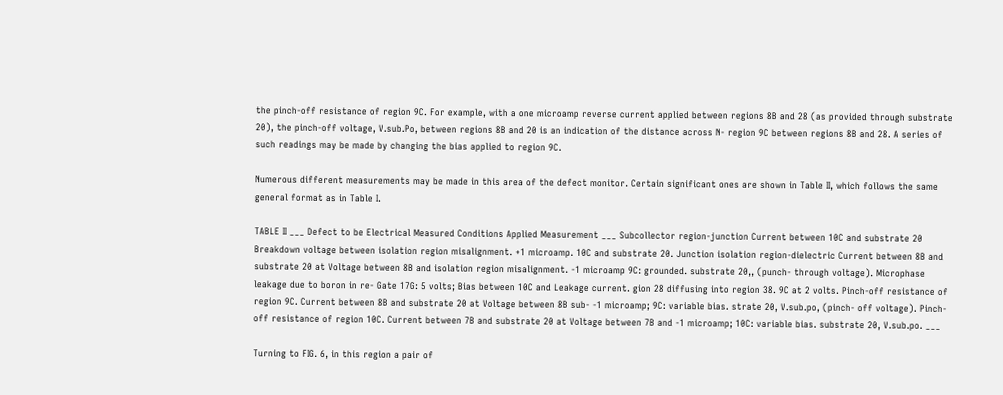the pinch-off resistance of region 9C. For example, with a one microamp reverse current applied between regions 8B and 28 (as provided through substrate 20), the pinch-off voltage, V.sub.Po, between regions 8B and 20 is an indication of the distance across N- region 9C between regions 8B and 28. A series of such readings may be made by changing the bias applied to region 9C.

Numerous different measurements may be made in this area of the defect monitor. Certain significant ones are shown in Table II, which follows the same general format as in Table I.

TABLE II ___ Defect to be Electrical Measured Conditions Applied Measurement ___ Subcollector region-junction Current between 10C and substrate 20 Breakdown voltage between isolation region misalignment. +1 microamp. 10C and substrate 20. Junction isolation region-dielectric Current between 8B and substrate 20 at Voltage between 8B and isolation region misalignment. -1 microamp 9C: grounded. substrate 20,, (punch- through voltage). Microphase leakage due to boron in re- Gate 17G: 5 volts; Bias between 10C and Leakage current. gion 28 diffusing into region 38. 9C at 2 volts. Pinch-off resistance of region 9C. Current between 8B and substrate 20 at Voltage between 8B sub- -1 microamp; 9C: variable bias. strate 20, V.sub.po, (pinch- off voltage). Pinch-off resistance of region 10C. Current between 7B and substrate 20 at Voltage between 7B and -1 microamp; 10C: variable bias. substrate 20, V.sub.po. ___

Turning to FIG. 6, in this region a pair of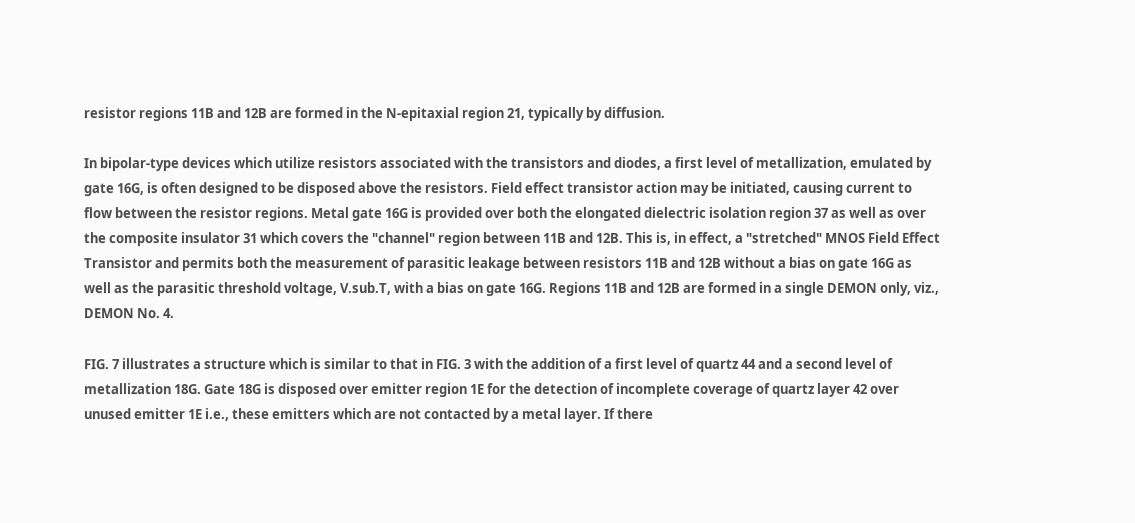resistor regions 11B and 12B are formed in the N-epitaxial region 21, typically by diffusion.

In bipolar-type devices which utilize resistors associated with the transistors and diodes, a first level of metallization, emulated by gate 16G, is often designed to be disposed above the resistors. Field effect transistor action may be initiated, causing current to flow between the resistor regions. Metal gate 16G is provided over both the elongated dielectric isolation region 37 as well as over the composite insulator 31 which covers the "channel" region between 11B and 12B. This is, in effect, a "stretched" MNOS Field Effect Transistor and permits both the measurement of parasitic leakage between resistors 11B and 12B without a bias on gate 16G as well as the parasitic threshold voltage, V.sub.T, with a bias on gate 16G. Regions 11B and 12B are formed in a single DEMON only, viz., DEMON No. 4.

FIG. 7 illustrates a structure which is similar to that in FIG. 3 with the addition of a first level of quartz 44 and a second level of metallization 18G. Gate 18G is disposed over emitter region 1E for the detection of incomplete coverage of quartz layer 42 over unused emitter 1E i.e., these emitters which are not contacted by a metal layer. If there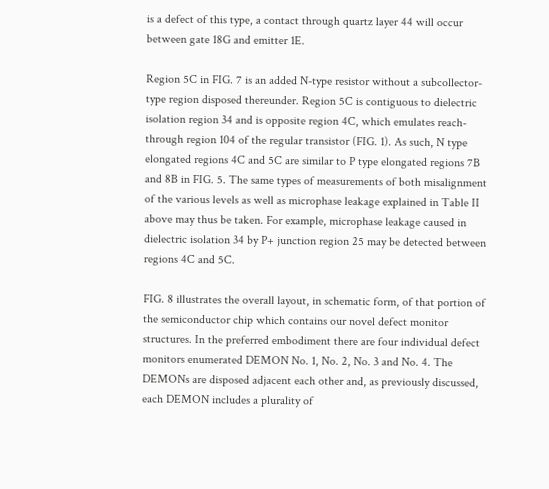is a defect of this type, a contact through quartz layer 44 will occur between gate 18G and emitter 1E.

Region 5C in FIG. 7 is an added N-type resistor without a subcollector-type region disposed thereunder. Region 5C is contiguous to dielectric isolation region 34 and is opposite region 4C, which emulates reach-through region 104 of the regular transistor (FIG. 1). As such, N type elongated regions 4C and 5C are similar to P type elongated regions 7B and 8B in FIG. 5. The same types of measurements of both misalignment of the various levels as well as microphase leakage explained in Table II above may thus be taken. For example, microphase leakage caused in dielectric isolation 34 by P+ junction region 25 may be detected between regions 4C and 5C.

FIG. 8 illustrates the overall layout, in schematic form, of that portion of the semiconductor chip which contains our novel defect monitor structures. In the preferred embodiment there are four individual defect monitors enumerated DEMON No. 1, No. 2, No. 3 and No. 4. The DEMONs are disposed adjacent each other and, as previously discussed, each DEMON includes a plurality of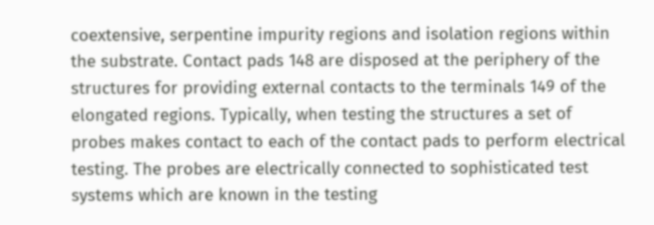coextensive, serpentine impurity regions and isolation regions within the substrate. Contact pads 148 are disposed at the periphery of the structures for providing external contacts to the terminals 149 of the elongated regions. Typically, when testing the structures a set of probes makes contact to each of the contact pads to perform electrical testing. The probes are electrically connected to sophisticated test systems which are known in the testing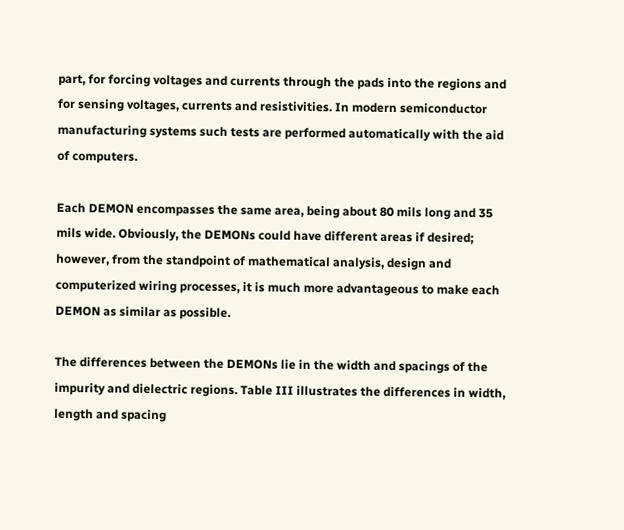part, for forcing voltages and currents through the pads into the regions and for sensing voltages, currents and resistivities. In modern semiconductor manufacturing systems such tests are performed automatically with the aid of computers.

Each DEMON encompasses the same area, being about 80 mils long and 35 mils wide. Obviously, the DEMONs could have different areas if desired; however, from the standpoint of mathematical analysis, design and computerized wiring processes, it is much more advantageous to make each DEMON as similar as possible.

The differences between the DEMONs lie in the width and spacings of the impurity and dielectric regions. Table III illustrates the differences in width, length and spacing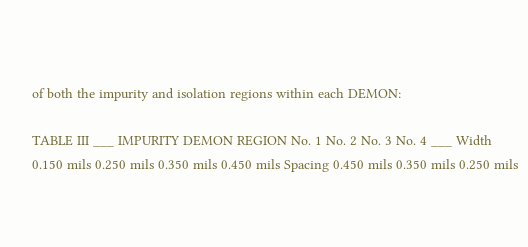of both the impurity and isolation regions within each DEMON:

TABLE III ___ IMPURITY DEMON REGION No. 1 No. 2 No. 3 No. 4 ___ Width 0.150 mils 0.250 mils 0.350 mils 0.450 mils Spacing 0.450 mils 0.350 mils 0.250 mils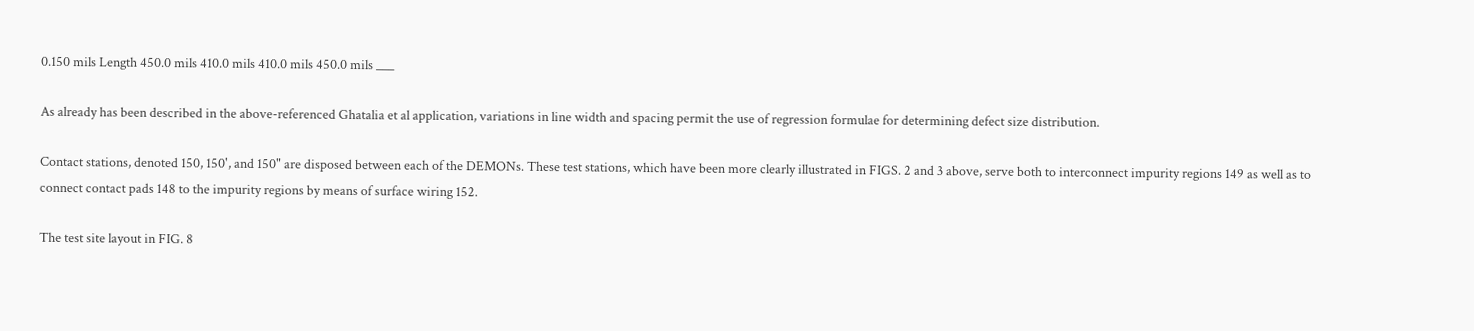0.150 mils Length 450.0 mils 410.0 mils 410.0 mils 450.0 mils ___

As already has been described in the above-referenced Ghatalia et al application, variations in line width and spacing permit the use of regression formulae for determining defect size distribution.

Contact stations, denoted 150, 150', and 150" are disposed between each of the DEMONs. These test stations, which have been more clearly illustrated in FIGS. 2 and 3 above, serve both to interconnect impurity regions 149 as well as to connect contact pads 148 to the impurity regions by means of surface wiring 152.

The test site layout in FIG. 8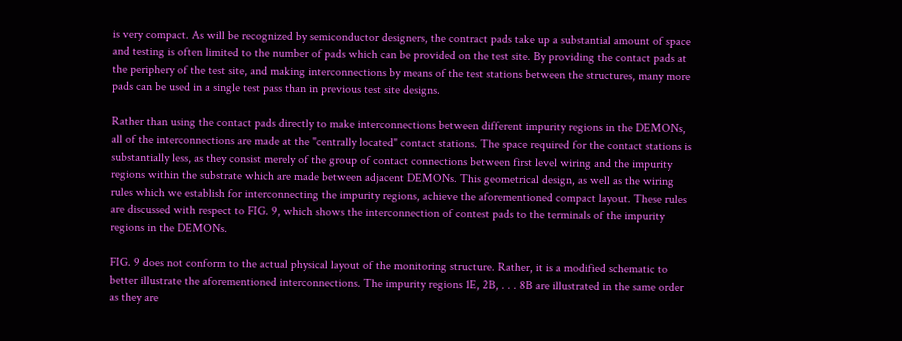is very compact. As will be recognized by semiconductor designers, the contract pads take up a substantial amount of space and testing is often limited to the number of pads which can be provided on the test site. By providing the contact pads at the periphery of the test site, and making interconnections by means of the test stations between the structures, many more pads can be used in a single test pass than in previous test site designs.

Rather than using the contact pads directly to make interconnections between different impurity regions in the DEMONs, all of the interconnections are made at the "centrally located" contact stations. The space required for the contact stations is substantially less, as they consist merely of the group of contact connections between first level wiring and the impurity regions within the substrate which are made between adjacent DEMONs. This geometrical design, as well as the wiring rules which we establish for interconnecting the impurity regions, achieve the aforementioned compact layout. These rules are discussed with respect to FIG. 9, which shows the interconnection of contest pads to the terminals of the impurity regions in the DEMONs.

FIG. 9 does not conform to the actual physical layout of the monitoring structure. Rather, it is a modified schematic to better illustrate the aforementioned interconnections. The impurity regions 1E, 2B, . . . 8B are illustrated in the same order as they are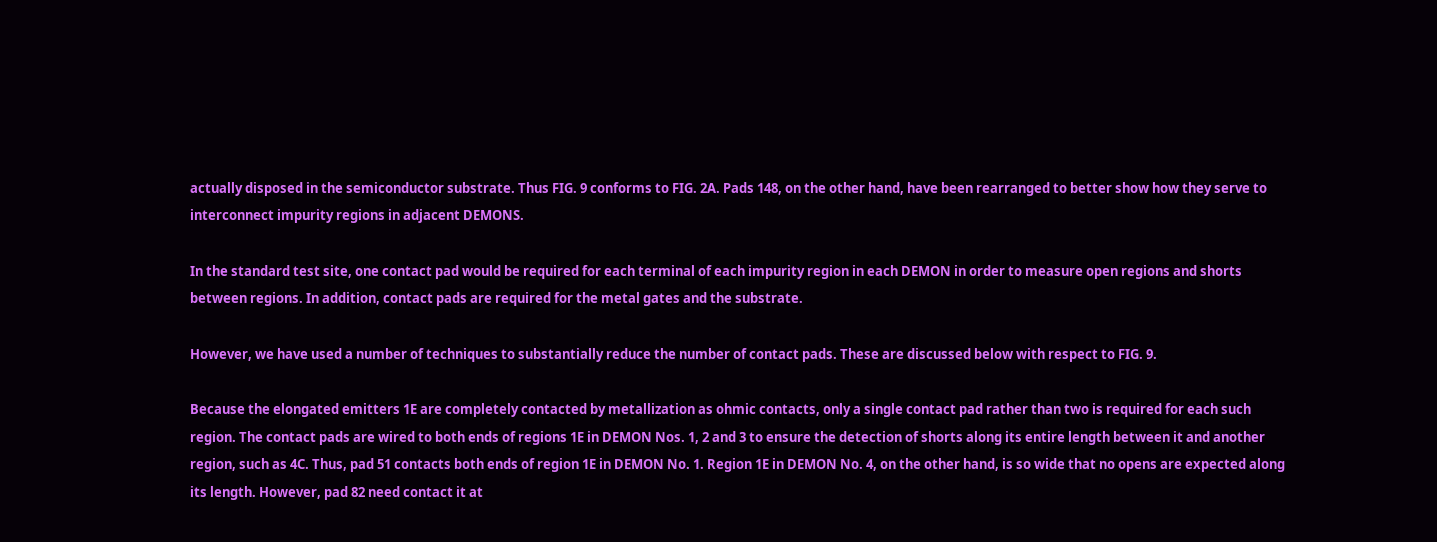actually disposed in the semiconductor substrate. Thus FIG. 9 conforms to FIG. 2A. Pads 148, on the other hand, have been rearranged to better show how they serve to interconnect impurity regions in adjacent DEMONS.

In the standard test site, one contact pad would be required for each terminal of each impurity region in each DEMON in order to measure open regions and shorts between regions. In addition, contact pads are required for the metal gates and the substrate.

However, we have used a number of techniques to substantially reduce the number of contact pads. These are discussed below with respect to FIG. 9.

Because the elongated emitters 1E are completely contacted by metallization as ohmic contacts, only a single contact pad rather than two is required for each such region. The contact pads are wired to both ends of regions 1E in DEMON Nos. 1, 2 and 3 to ensure the detection of shorts along its entire length between it and another region, such as 4C. Thus, pad 51 contacts both ends of region 1E in DEMON No. 1. Region 1E in DEMON No. 4, on the other hand, is so wide that no opens are expected along its length. However, pad 82 need contact it at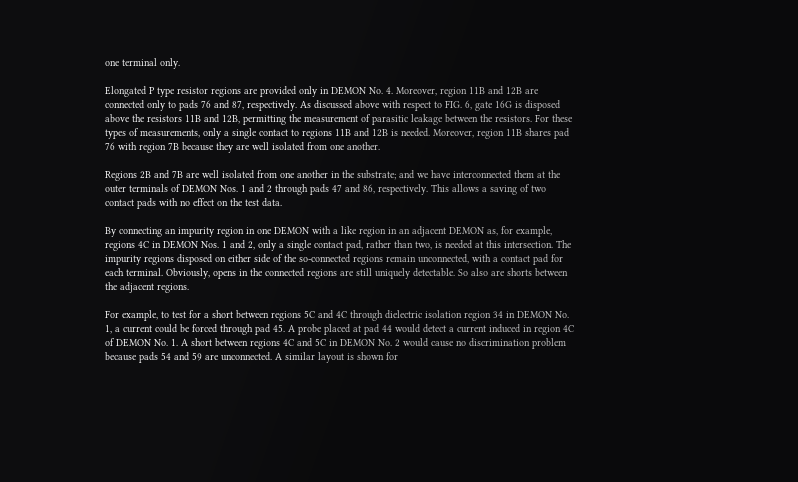one terminal only.

Elongated P type resistor regions are provided only in DEMON No. 4. Moreover, region 11B and 12B are connected only to pads 76 and 87, respectively. As discussed above with respect to FIG. 6, gate 16G is disposed above the resistors 11B and 12B, permitting the measurement of parasitic leakage between the resistors. For these types of measurements, only a single contact to regions 11B and 12B is needed. Moreover, region 11B shares pad 76 with region 7B because they are well isolated from one another.

Regions 2B and 7B are well isolated from one another in the substrate; and we have interconnected them at the outer terminals of DEMON Nos. 1 and 2 through pads 47 and 86, respectively. This allows a saving of two contact pads with no effect on the test data.

By connecting an impurity region in one DEMON with a like region in an adjacent DEMON as, for example, regions 4C in DEMON Nos. 1 and 2, only a single contact pad, rather than two, is needed at this intersection. The impurity regions disposed on either side of the so-connected regions remain unconnected, with a contact pad for each terminal. Obviously, opens in the connected regions are still uniquely detectable. So also are shorts between the adjacent regions.

For example, to test for a short between regions 5C and 4C through dielectric isolation region 34 in DEMON No. 1, a current could be forced through pad 45. A probe placed at pad 44 would detect a current induced in region 4C of DEMON No. 1. A short between regions 4C and 5C in DEMON No. 2 would cause no discrimination problem because pads 54 and 59 are unconnected. A similar layout is shown for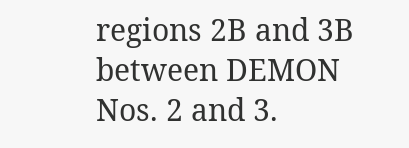regions 2B and 3B between DEMON Nos. 2 and 3.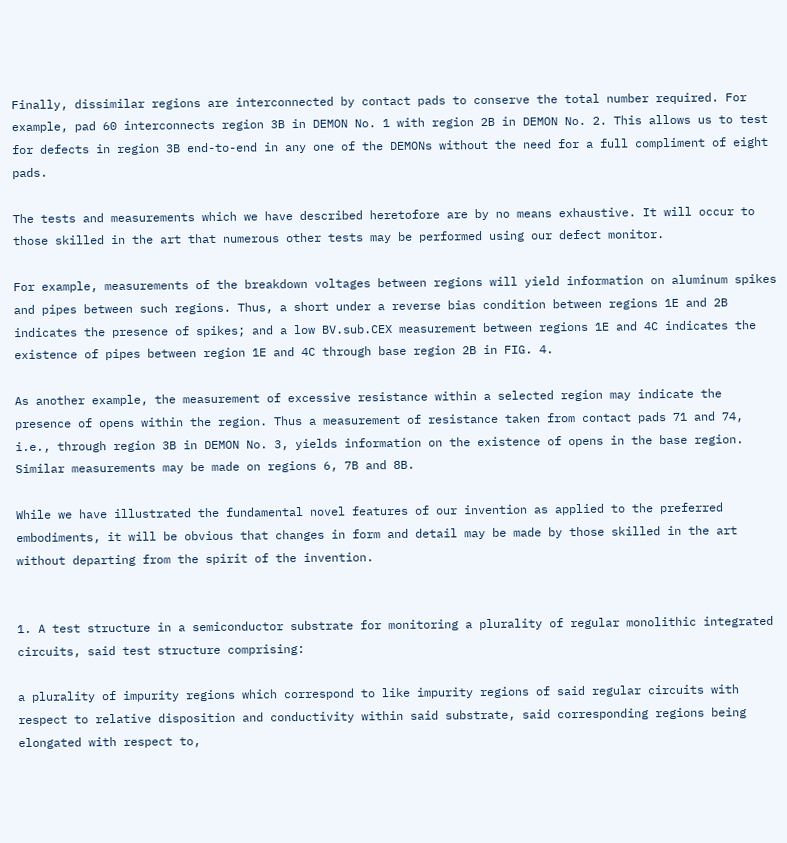Finally, dissimilar regions are interconnected by contact pads to conserve the total number required. For example, pad 60 interconnects region 3B in DEMON No. 1 with region 2B in DEMON No. 2. This allows us to test for defects in region 3B end-to-end in any one of the DEMONs without the need for a full compliment of eight pads.

The tests and measurements which we have described heretofore are by no means exhaustive. It will occur to those skilled in the art that numerous other tests may be performed using our defect monitor.

For example, measurements of the breakdown voltages between regions will yield information on aluminum spikes and pipes between such regions. Thus, a short under a reverse bias condition between regions 1E and 2B indicates the presence of spikes; and a low BV.sub.CEX measurement between regions 1E and 4C indicates the existence of pipes between region 1E and 4C through base region 2B in FIG. 4.

As another example, the measurement of excessive resistance within a selected region may indicate the presence of opens within the region. Thus a measurement of resistance taken from contact pads 71 and 74, i.e., through region 3B in DEMON No. 3, yields information on the existence of opens in the base region. Similar measurements may be made on regions 6, 7B and 8B.

While we have illustrated the fundamental novel features of our invention as applied to the preferred embodiments, it will be obvious that changes in form and detail may be made by those skilled in the art without departing from the spirit of the invention.


1. A test structure in a semiconductor substrate for monitoring a plurality of regular monolithic integrated circuits, said test structure comprising:

a plurality of impurity regions which correspond to like impurity regions of said regular circuits with respect to relative disposition and conductivity within said substrate, said corresponding regions being elongated with respect to,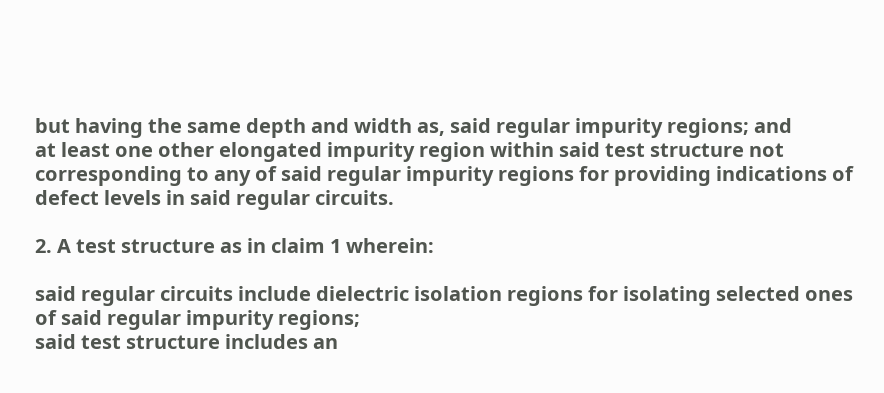but having the same depth and width as, said regular impurity regions; and
at least one other elongated impurity region within said test structure not corresponding to any of said regular impurity regions for providing indications of defect levels in said regular circuits.

2. A test structure as in claim 1 wherein:

said regular circuits include dielectric isolation regions for isolating selected ones of said regular impurity regions;
said test structure includes an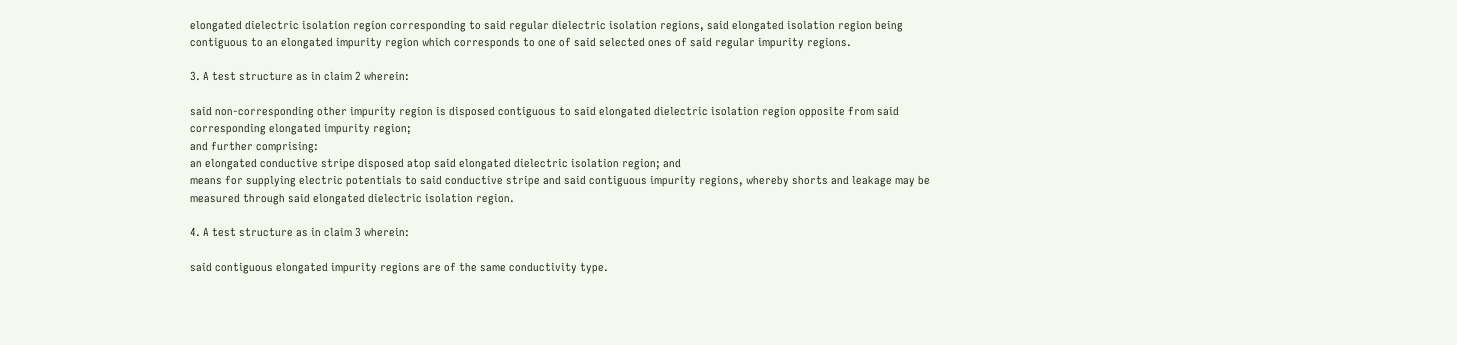elongated dielectric isolation region corresponding to said regular dielectric isolation regions, said elongated isolation region being contiguous to an elongated impurity region which corresponds to one of said selected ones of said regular impurity regions.

3. A test structure as in claim 2 wherein:

said non-corresponding other impurity region is disposed contiguous to said elongated dielectric isolation region opposite from said corresponding elongated impurity region;
and further comprising:
an elongated conductive stripe disposed atop said elongated dielectric isolation region; and
means for supplying electric potentials to said conductive stripe and said contiguous impurity regions, whereby shorts and leakage may be measured through said elongated dielectric isolation region.

4. A test structure as in claim 3 wherein:

said contiguous elongated impurity regions are of the same conductivity type.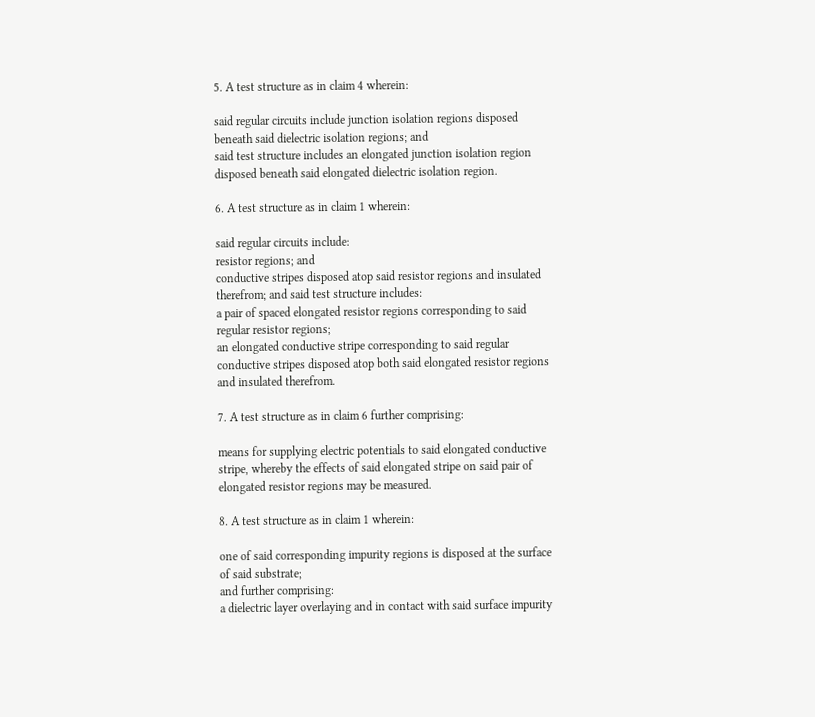5. A test structure as in claim 4 wherein:

said regular circuits include junction isolation regions disposed beneath said dielectric isolation regions; and
said test structure includes an elongated junction isolation region disposed beneath said elongated dielectric isolation region.

6. A test structure as in claim 1 wherein:

said regular circuits include:
resistor regions; and
conductive stripes disposed atop said resistor regions and insulated therefrom; and said test structure includes:
a pair of spaced elongated resistor regions corresponding to said regular resistor regions;
an elongated conductive stripe corresponding to said regular conductive stripes disposed atop both said elongated resistor regions and insulated therefrom.

7. A test structure as in claim 6 further comprising:

means for supplying electric potentials to said elongated conductive stripe, whereby the effects of said elongated stripe on said pair of elongated resistor regions may be measured.

8. A test structure as in claim 1 wherein:

one of said corresponding impurity regions is disposed at the surface of said substrate;
and further comprising:
a dielectric layer overlaying and in contact with said surface impurity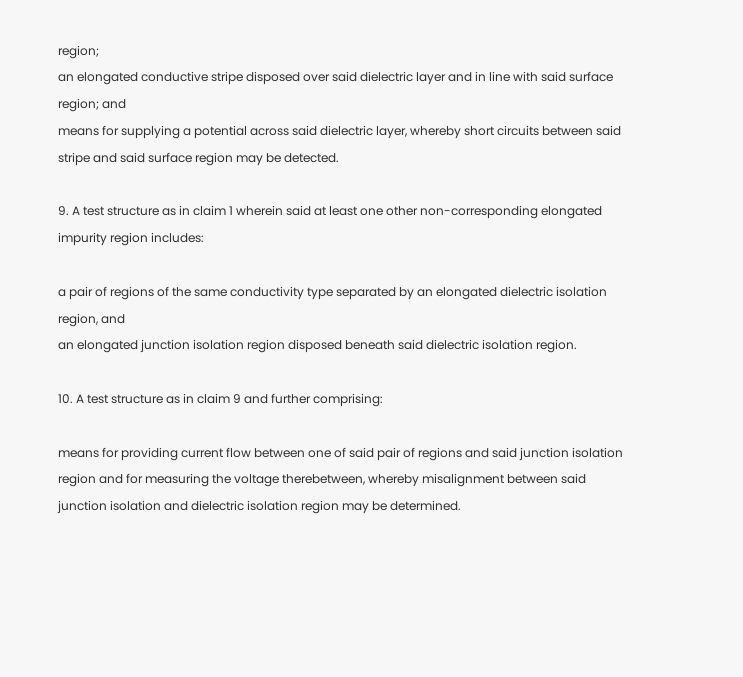region;
an elongated conductive stripe disposed over said dielectric layer and in line with said surface region; and
means for supplying a potential across said dielectric layer, whereby short circuits between said stripe and said surface region may be detected.

9. A test structure as in claim 1 wherein said at least one other non-corresponding elongated impurity region includes:

a pair of regions of the same conductivity type separated by an elongated dielectric isolation region, and
an elongated junction isolation region disposed beneath said dielectric isolation region.

10. A test structure as in claim 9 and further comprising:

means for providing current flow between one of said pair of regions and said junction isolation region and for measuring the voltage therebetween, whereby misalignment between said junction isolation and dielectric isolation region may be determined.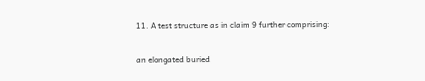11. A test structure as in claim 9 further comprising:

an elongated buried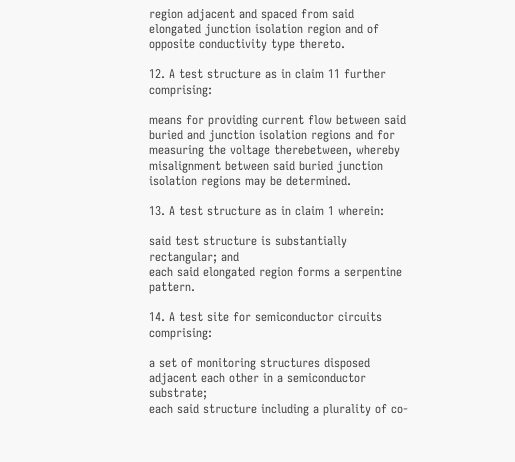region adjacent and spaced from said elongated junction isolation region and of opposite conductivity type thereto.

12. A test structure as in claim 11 further comprising:

means for providing current flow between said buried and junction isolation regions and for measuring the voltage therebetween, whereby misalignment between said buried junction isolation regions may be determined.

13. A test structure as in claim 1 wherein:

said test structure is substantially rectangular; and
each said elongated region forms a serpentine pattern.

14. A test site for semiconductor circuits comprising:

a set of monitoring structures disposed adjacent each other in a semiconductor substrate;
each said structure including a plurality of co-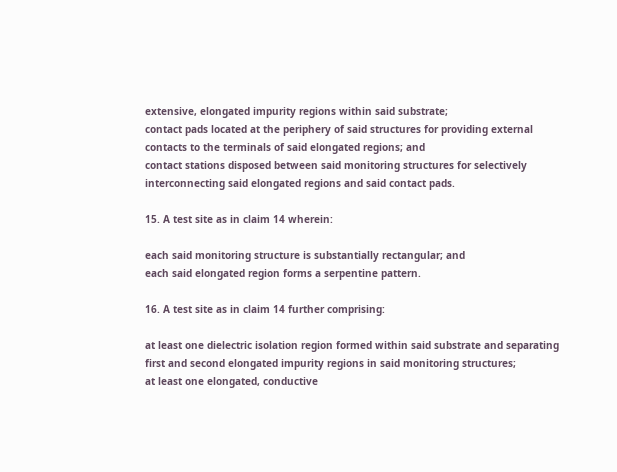extensive, elongated impurity regions within said substrate;
contact pads located at the periphery of said structures for providing external contacts to the terminals of said elongated regions; and
contact stations disposed between said monitoring structures for selectively interconnecting said elongated regions and said contact pads.

15. A test site as in claim 14 wherein:

each said monitoring structure is substantially rectangular; and
each said elongated region forms a serpentine pattern.

16. A test site as in claim 14 further comprising:

at least one dielectric isolation region formed within said substrate and separating first and second elongated impurity regions in said monitoring structures;
at least one elongated, conductive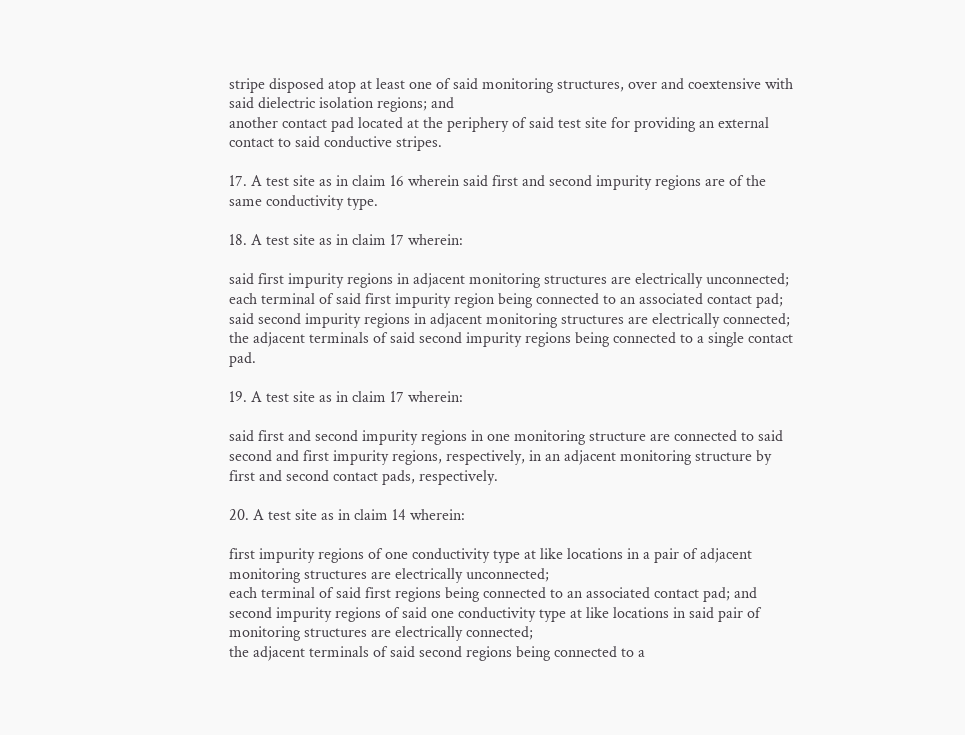stripe disposed atop at least one of said monitoring structures, over and coextensive with said dielectric isolation regions; and
another contact pad located at the periphery of said test site for providing an external contact to said conductive stripes.

17. A test site as in claim 16 wherein said first and second impurity regions are of the same conductivity type.

18. A test site as in claim 17 wherein:

said first impurity regions in adjacent monitoring structures are electrically unconnected;
each terminal of said first impurity region being connected to an associated contact pad;
said second impurity regions in adjacent monitoring structures are electrically connected;
the adjacent terminals of said second impurity regions being connected to a single contact pad.

19. A test site as in claim 17 wherein:

said first and second impurity regions in one monitoring structure are connected to said second and first impurity regions, respectively, in an adjacent monitoring structure by first and second contact pads, respectively.

20. A test site as in claim 14 wherein:

first impurity regions of one conductivity type at like locations in a pair of adjacent monitoring structures are electrically unconnected;
each terminal of said first regions being connected to an associated contact pad; and
second impurity regions of said one conductivity type at like locations in said pair of monitoring structures are electrically connected;
the adjacent terminals of said second regions being connected to a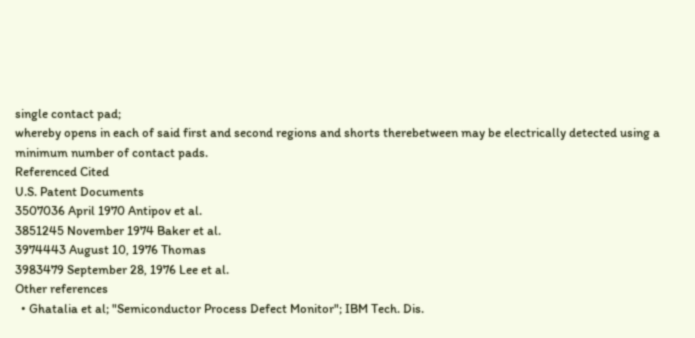single contact pad;
whereby opens in each of said first and second regions and shorts therebetween may be electrically detected using a minimum number of contact pads.
Referenced Cited
U.S. Patent Documents
3507036 April 1970 Antipov et al.
3851245 November 1974 Baker et al.
3974443 August 10, 1976 Thomas
3983479 September 28, 1976 Lee et al.
Other references
  • Ghatalia et al; "Semiconductor Process Defect Monitor"; IBM Tech. Dis.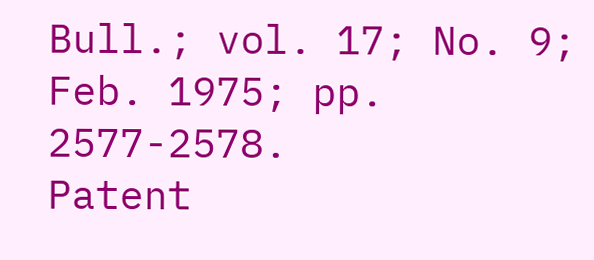Bull.; vol. 17; No. 9; Feb. 1975; pp. 2577-2578.
Patent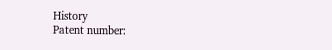History
Patent number: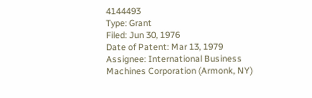4144493
Type: Grant
Filed: Jun 30, 1976
Date of Patent: Mar 13, 1979
Assignee: International Business Machines Corporation (Armonk, NY)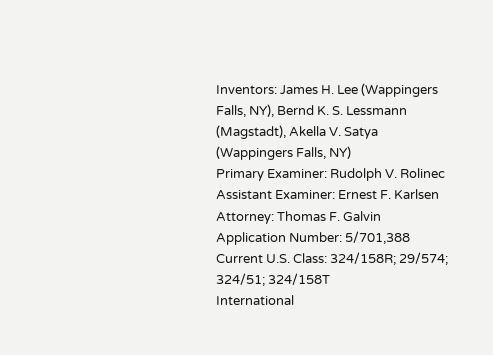Inventors: James H. Lee (Wappingers Falls, NY), Bernd K. S. Lessmann (Magstadt), Akella V. Satya (Wappingers Falls, NY)
Primary Examiner: Rudolph V. Rolinec
Assistant Examiner: Ernest F. Karlsen
Attorney: Thomas F. Galvin
Application Number: 5/701,388
Current U.S. Class: 324/158R; 29/574; 324/51; 324/158T
International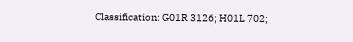Classification: G01R 3126; H01L 702;